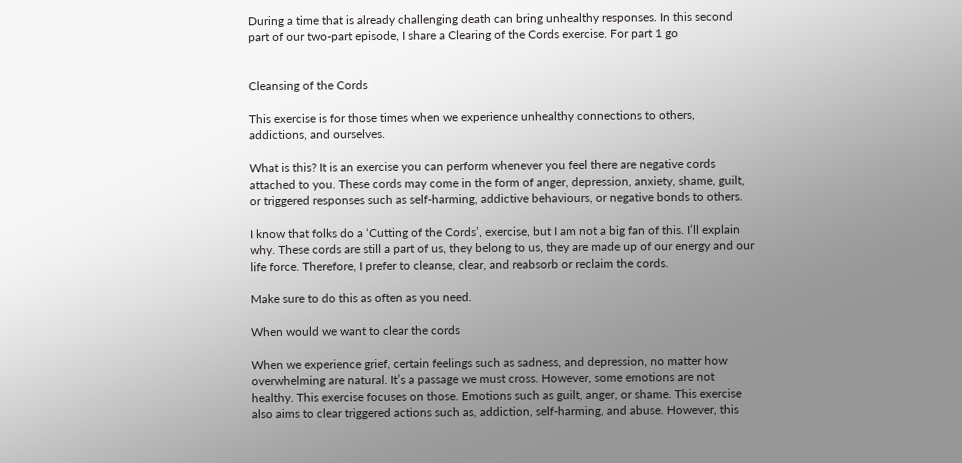During a time that is already challenging death can bring unhealthy responses. In this second part of our two-part episode, I share a Clearing of the Cords exercise. For part 1 go


Cleansing of the Cords

This exercise is for those times when we experience unhealthy connections to others, addictions, and ourselves.

What is this? It is an exercise you can perform whenever you feel there are negative cords attached to you. These cords may come in the form of anger, depression, anxiety, shame, guilt, or triggered responses such as self-harming, addictive behaviours, or negative bonds to others.

I know that folks do a ‘Cutting of the Cords’, exercise, but I am not a big fan of this. I’ll explain why. These cords are still a part of us, they belong to us, they are made up of our energy and our life force. Therefore, I prefer to cleanse, clear, and reabsorb or reclaim the cords.

Make sure to do this as often as you need.

When would we want to clear the cords

When we experience grief, certain feelings such as sadness, and depression, no matter how overwhelming are natural. It’s a passage we must cross. However, some emotions are not healthy. This exercise focuses on those. Emotions such as guilt, anger, or shame. This exercise also aims to clear triggered actions such as, addiction, self-harming, and abuse. However, this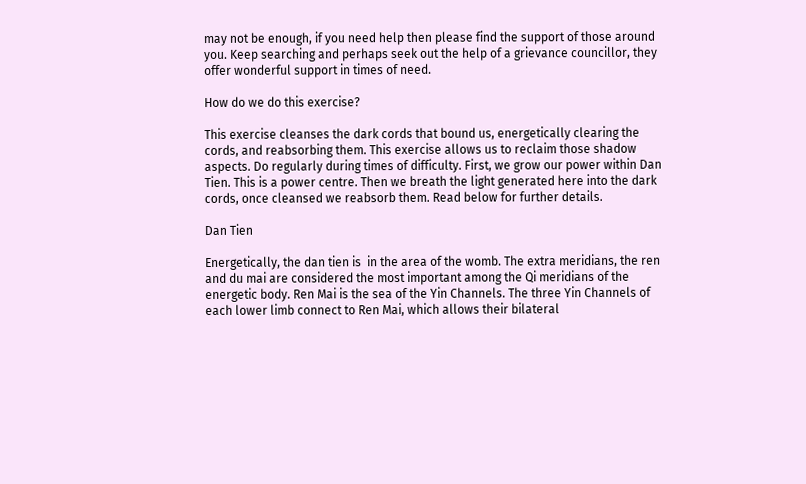may not be enough, if you need help then please find the support of those around you. Keep searching and perhaps seek out the help of a grievance councillor, they offer wonderful support in times of need.

How do we do this exercise?

This exercise cleanses the dark cords that bound us, energetically clearing the cords, and reabsorbing them. This exercise allows us to reclaim those shadow aspects. Do regularly during times of difficulty. First, we grow our power within Dan Tien. This is a power centre. Then we breath the light generated here into the dark cords, once cleansed we reabsorb them. Read below for further details.

Dan Tien

Energetically, the dan tien is  in the area of the womb. The extra meridians, the ren and du mai are considered the most important among the Qi meridians of the energetic body. Ren Mai is the sea of the Yin Channels. The three Yin Channels of each lower limb connect to Ren Mai, which allows their bilateral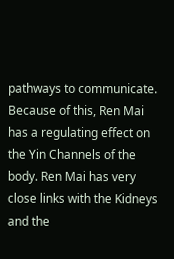pathways to communicate. Because of this, Ren Mai has a regulating effect on the Yin Channels of the body. Ren Mai has very close links with the Kidneys and the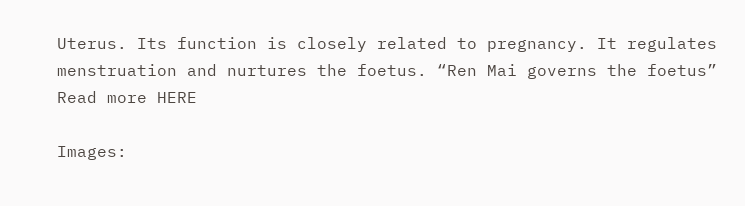Uterus. Its function is closely related to pregnancy. It regulates menstruation and nurtures the foetus. “Ren Mai governs the foetus”  Read more HERE

Images: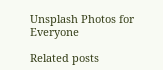Unsplash Photos for Everyone

Related posts